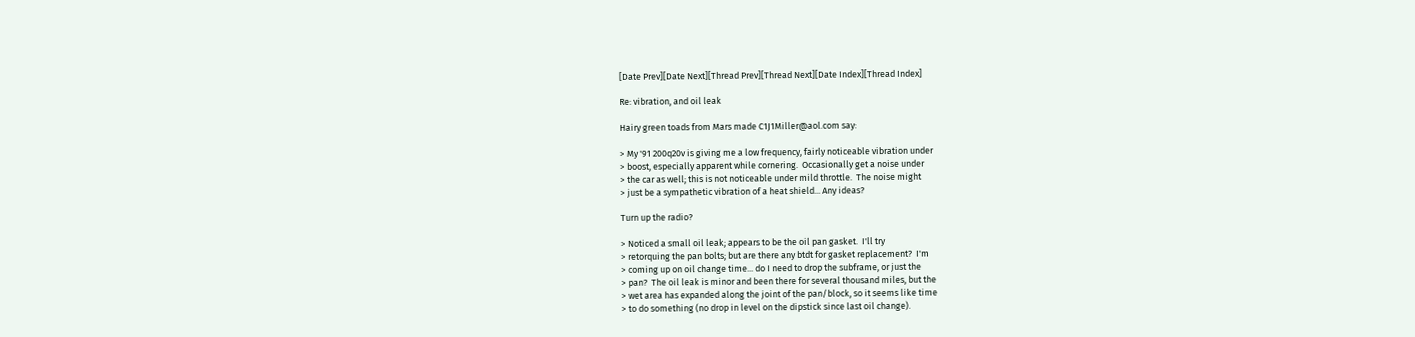[Date Prev][Date Next][Thread Prev][Thread Next][Date Index][Thread Index]

Re: vibration, and oil leak

Hairy green toads from Mars made C1J1Miller@aol.com say:

> My '91 200q20v is giving me a low frequency, fairly noticeable vibration under
> boost, especially apparent while cornering.  Occasionally get a noise under
> the car as well; this is not noticeable under mild throttle.  The noise might
> just be a sympathetic vibration of a heat shield... Any ideas?

Turn up the radio?

> Noticed a small oil leak; appears to be the oil pan gasket.  I'll try
> retorquing the pan bolts; but are there any btdt for gasket replacement?  I'm
> coming up on oil change time... do I need to drop the subframe, or just the
> pan?  The oil leak is minor and been there for several thousand miles, but the
> wet area has expanded along the joint of the pan/block, so it seems like time
> to do something (no drop in level on the dipstick since last oil change).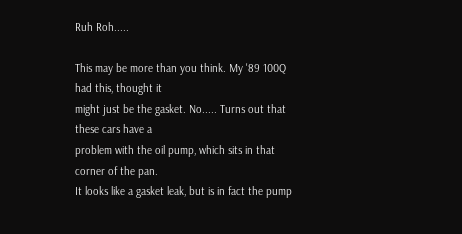Ruh Roh.....

This may be more than you think. My '89 100Q had this, thought it
might just be the gasket. No..... Turns out that these cars have a
problem with the oil pump, which sits in that corner of the pan.
It looks like a gasket leak, but is in fact the pump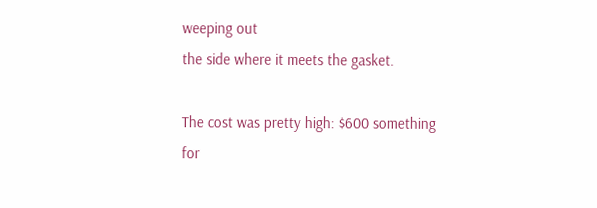weeping out
the side where it meets the gasket.

The cost was pretty high: $600 something for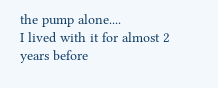the pump alone....
I lived with it for almost 2 years before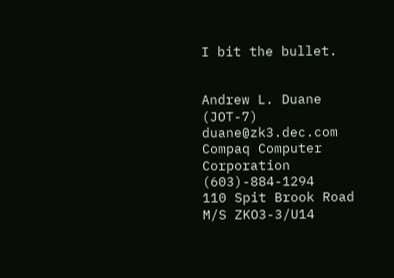I bit the bullet.


Andrew L. Duane (JOT-7)         duane@zk3.dec.com
Compaq Computer Corporation     (603)-884-1294
110 Spit Brook Road
M/S ZKO3-3/U14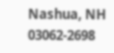Nashua, NH    03062-2698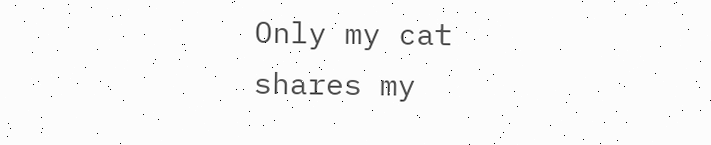Only my cat shares my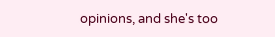opinions, and she's too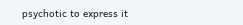psychotic to express it